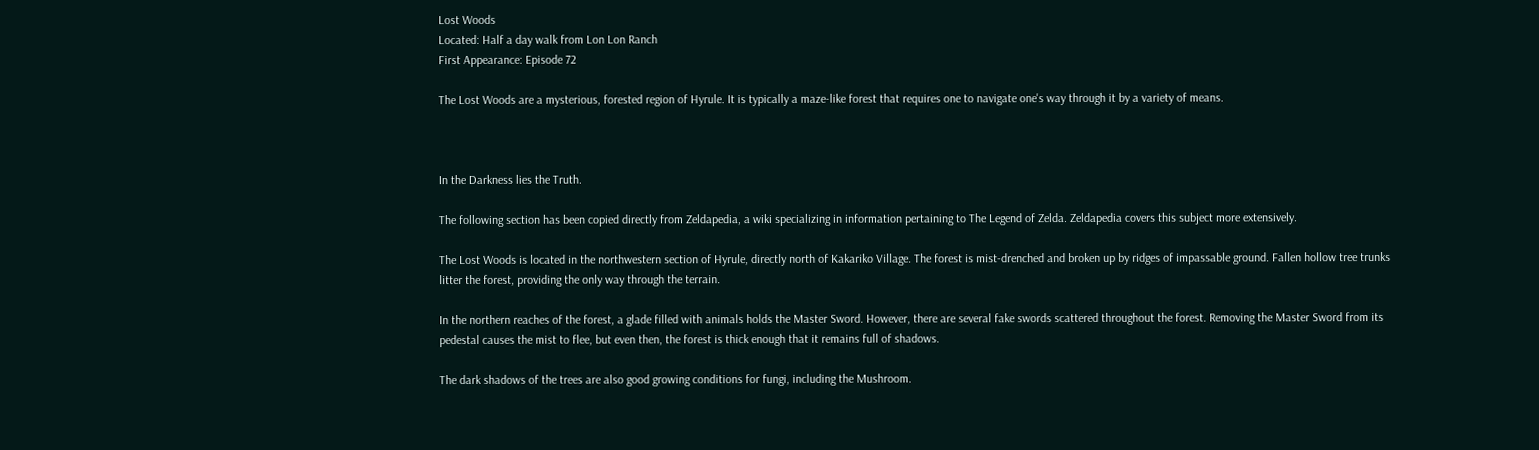Lost Woods
Located: Half a day walk from Lon Lon Ranch
First Appearance: Episode 72

The Lost Woods are a mysterious, forested region of Hyrule. It is typically a maze-like forest that requires one to navigate one's way through it by a variety of means.



In the Darkness lies the Truth.

The following section has been copied directly from Zeldapedia, a wiki specializing in information pertaining to The Legend of Zelda. Zeldapedia covers this subject more extensively.

The Lost Woods is located in the northwestern section of Hyrule, directly north of Kakariko Village. The forest is mist-drenched and broken up by ridges of impassable ground. Fallen hollow tree trunks litter the forest, providing the only way through the terrain.

In the northern reaches of the forest, a glade filled with animals holds the Master Sword. However, there are several fake swords scattered throughout the forest. Removing the Master Sword from its pedestal causes the mist to flee, but even then, the forest is thick enough that it remains full of shadows.

The dark shadows of the trees are also good growing conditions for fungi, including the Mushroom.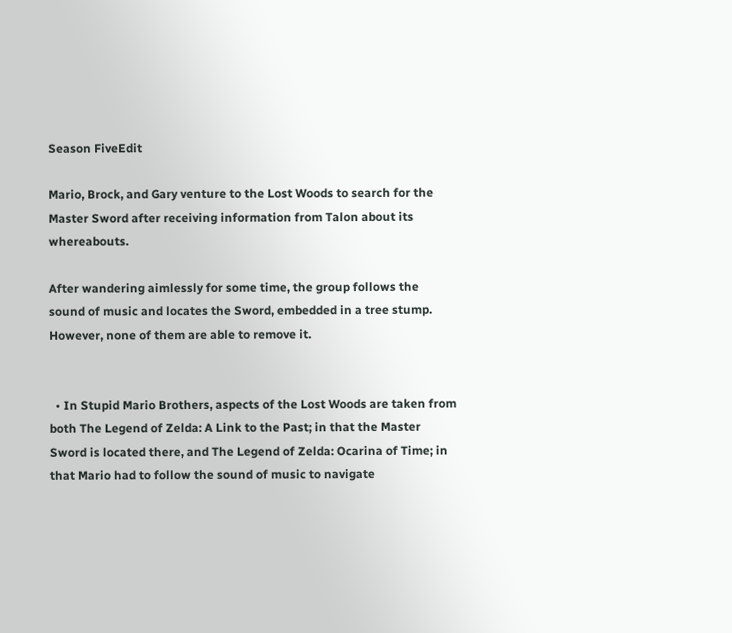Season FiveEdit

Mario, Brock, and Gary venture to the Lost Woods to search for the Master Sword after receiving information from Talon about its whereabouts.

After wandering aimlessly for some time, the group follows the sound of music and locates the Sword, embedded in a tree stump. However, none of them are able to remove it.


  • In Stupid Mario Brothers, aspects of the Lost Woods are taken from both The Legend of Zelda: A Link to the Past; in that the Master Sword is located there, and The Legend of Zelda: Ocarina of Time; in that Mario had to follow the sound of music to navigate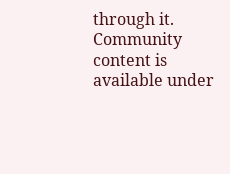through it.
Community content is available under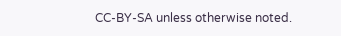CC-BY-SA unless otherwise noted.